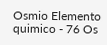Osmio Elemento quimico - 76 Os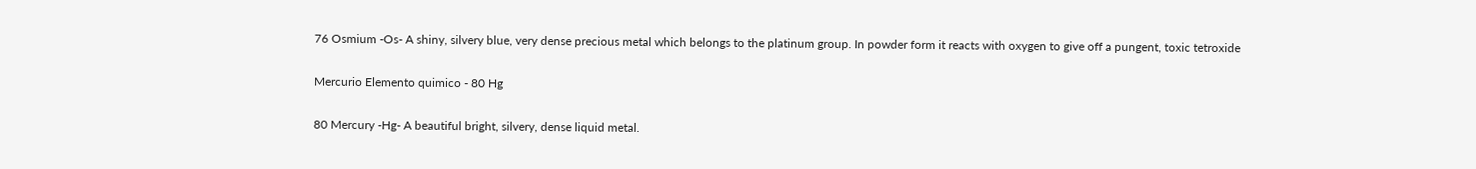76 Osmium -Os- A shiny, silvery blue, very dense precious metal which belongs to the platinum group. In powder form it reacts with oxygen to give off a pungent, toxic tetroxide

Mercurio Elemento quimico - 80 Hg

80 Mercury -Hg- A beautiful bright, silvery, dense liquid metal.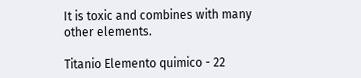It is toxic and combines with many other elements.

Titanio Elemento quimico - 22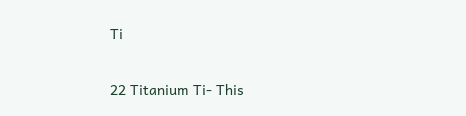Ti

22 Titanium Ti- This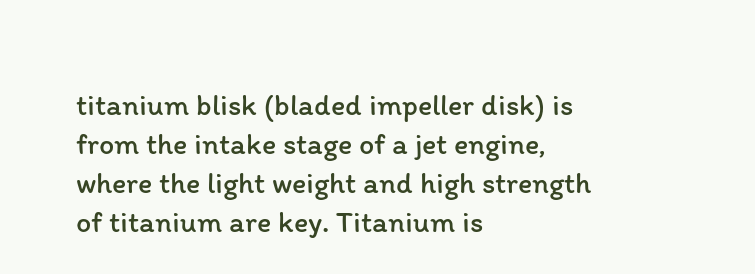titanium blisk (bladed impeller disk) is from the intake stage of a jet engine, where the light weight and high strength of titanium are key. Titanium is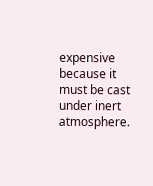expensive because it must be cast under inert atmosphere.